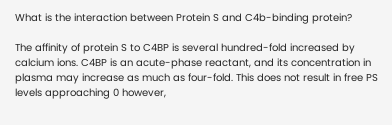What is the interaction between Protein S and C4b-binding protein?

The affinity of protein S to C4BP is several hundred-fold increased by calcium ions. C4BP is an acute-phase reactant, and its concentration in plasma may increase as much as four-fold. This does not result in free PS levels approaching 0 however,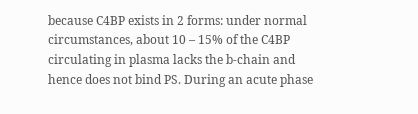because C4BP exists in 2 forms: under normal circumstances, about 10 – 15% of the C4BP circulating in plasma lacks the b-chain and hence does not bind PS. During an acute phase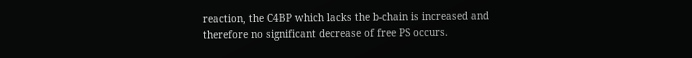reaction, the C4BP which lacks the b-chain is increased and therefore no significant decrease of free PS occurs.